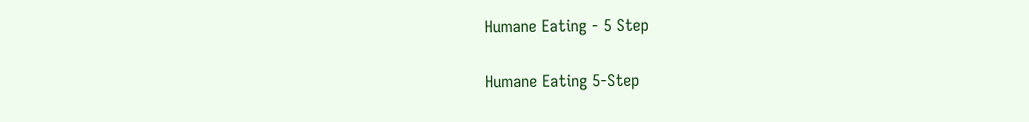Humane Eating - 5 Step

Humane Eating 5-Step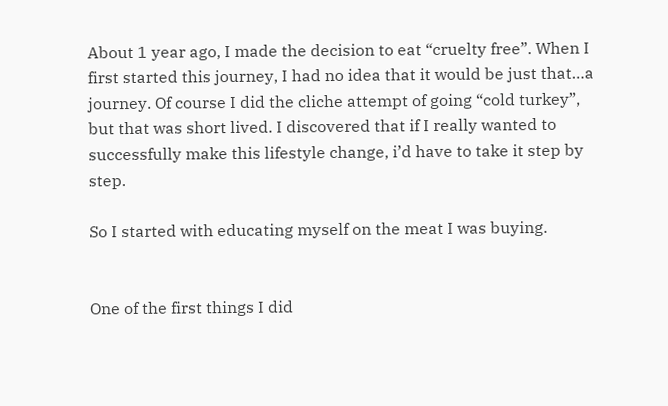About 1 year ago, I made the decision to eat “cruelty free”. When I first started this journey, I had no idea that it would be just that…a journey. Of course I did the cliche attempt of going “cold turkey”, but that was short lived. I discovered that if I really wanted to successfully make this lifestyle change, i’d have to take it step by step.

So I started with educating myself on the meat I was buying.


One of the first things I did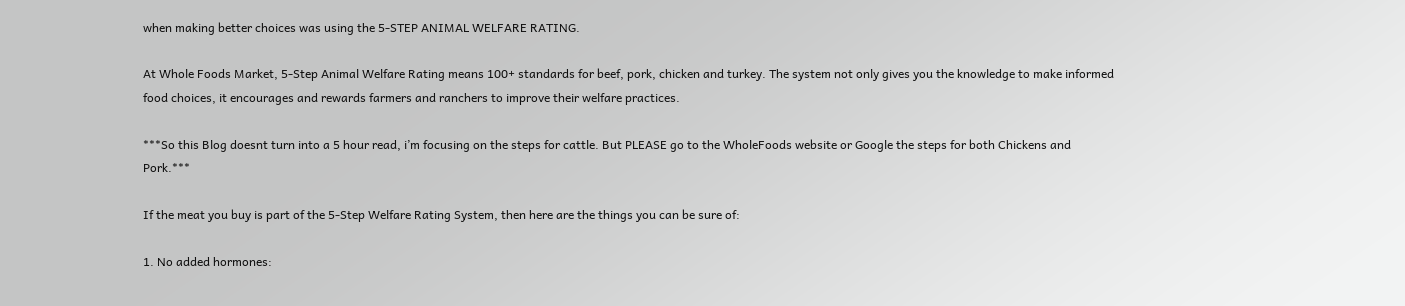when making better choices was using the 5-STEP ANIMAL WELFARE RATING.

At Whole Foods Market, 5-Step Animal Welfare Rating means 100+ standards for beef, pork, chicken and turkey. The system not only gives you the knowledge to make informed food choices, it encourages and rewards farmers and ranchers to improve their welfare practices.

***So this Blog doesnt turn into a 5 hour read, i’m focusing on the steps for cattle. But PLEASE go to the WholeFoods website or Google the steps for both Chickens and Pork.***

If the meat you buy is part of the 5-Step Welfare Rating System, then here are the things you can be sure of:

1. No added hormones: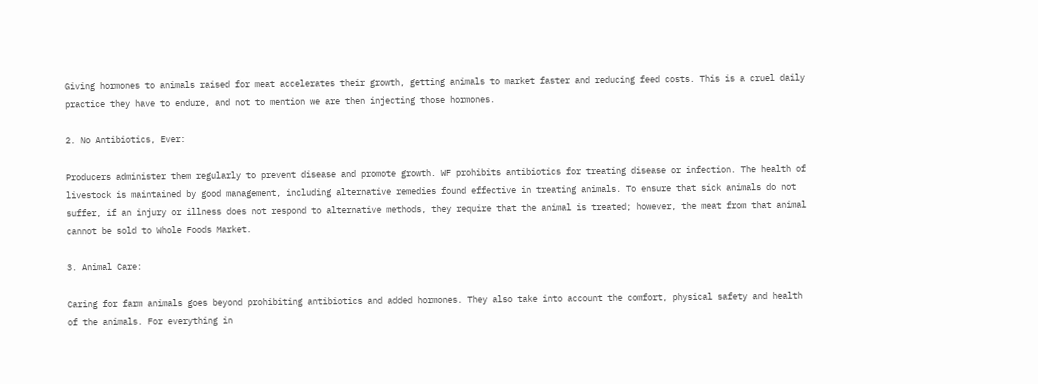Giving hormones to animals raised for meat accelerates their growth, getting animals to market faster and reducing feed costs. This is a cruel daily practice they have to endure, and not to mention we are then injecting those hormones.

2. No Antibiotics, Ever:

Producers administer them regularly to prevent disease and promote growth. WF prohibits antibiotics for treating disease or infection. The health of livestock is maintained by good management, including alternative remedies found effective in treating animals. To ensure that sick animals do not suffer, if an injury or illness does not respond to alternative methods, they require that the animal is treated; however, the meat from that animal cannot be sold to Whole Foods Market.

3. Animal Care:

Caring for farm animals goes beyond prohibiting antibiotics and added hormones. They also take into account the comfort, physical safety and health of the animals. For everything in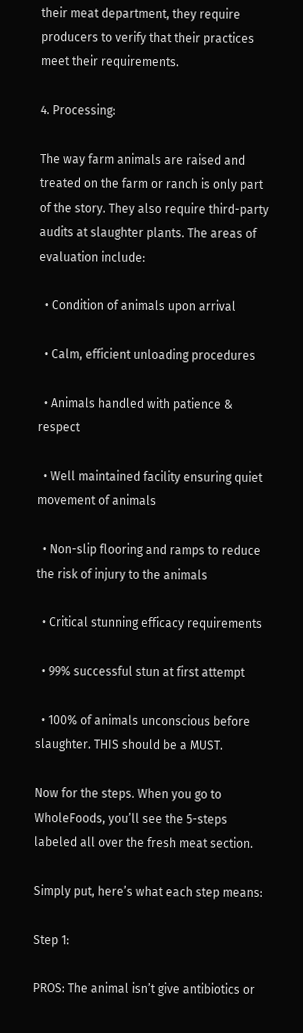their meat department, they require producers to verify that their practices meet their requirements.

4. Processing:

The way farm animals are raised and treated on the farm or ranch is only part of the story. They also require third-party audits at slaughter plants. The areas of evaluation include:

  • Condition of animals upon arrival

  • Calm, efficient unloading procedures

  • Animals handled with patience & respect

  • Well maintained facility ensuring quiet movement of animals

  • Non-slip flooring and ramps to reduce the risk of injury to the animals

  • Critical stunning efficacy requirements

  • 99% successful stun at first attempt

  • 100% of animals unconscious before slaughter. THIS should be a MUST.

Now for the steps. When you go to WholeFoods, you’ll see the 5-steps labeled all over the fresh meat section.

Simply put, here’s what each step means:

Step 1:

PROS: The animal isn’t give antibiotics or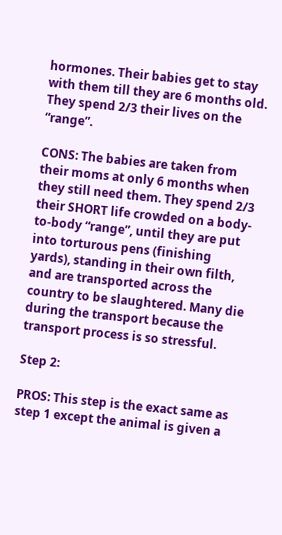hormones. Their babies get to stay with them till they are 6 months old. They spend 2/3 their lives on the “range”.

CONS: The babies are taken from their moms at only 6 months when they still need them. They spend 2/3 their SHORT life crowded on a body-to-body “range”, until they are put into torturous pens (finishing yards), standing in their own filth, and are transported across the country to be slaughtered. Many die during the transport because the transport process is so stressful.

Step 2:

PROS: This step is the exact same as step 1 except the animal is given a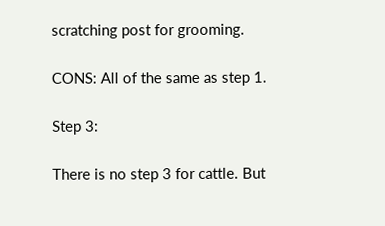scratching post for grooming.

CONS: All of the same as step 1.

Step 3:

There is no step 3 for cattle. But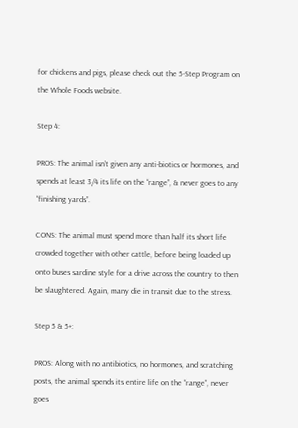for chickens and pigs, please check out the 5-Step Program on the Whole Foods website.

Step 4:

PROS: The animal isn’t given any anti-biotics or hormones, and spends at least 3/4 its life on the “range”, & never goes to any “finishing yards”.

CONS: The animal must spend more than half its short life crowded together with other cattle, before being loaded up onto buses sardine style for a drive across the country to then be slaughtered. Again, many die in transit due to the stress.

Step 5 & 5+:

PROS: Along with no antibiotics, no hormones, and scratching posts, the animal spends its entire life on the “range”, never goes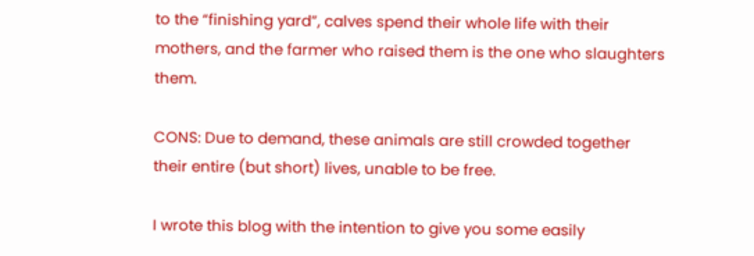to the “finishing yard”, calves spend their whole life with their mothers, and the farmer who raised them is the one who slaughters them.

CONS: Due to demand, these animals are still crowded together their entire (but short) lives, unable to be free.

I wrote this blog with the intention to give you some easily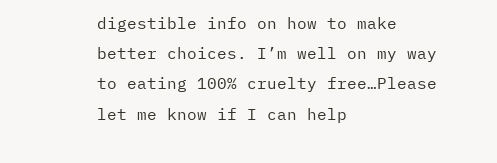digestible info on how to make better choices. I’m well on my way to eating 100% cruelty free…Please let me know if I can help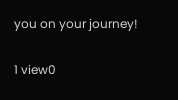you on your journey!

1 view0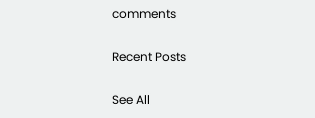comments

Recent Posts

See All